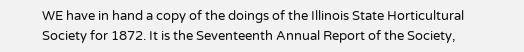WE have in hand a copy of the doings of the Illinois State Horticultural Society for 1872. It is the Seventeenth Annual Report of the Society,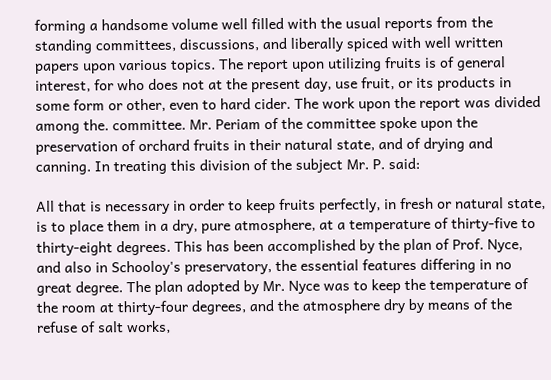forming a handsome volume well filled with the usual reports from the standing committees, discussions, and liberally spiced with well written papers upon various topics. The report upon utilizing fruits is of general interest, for who does not at the present day, use fruit, or its products in some form or other, even to hard cider. The work upon the report was divided among the. committee. Mr. Periam of the committee spoke upon the preservation of orchard fruits in their natural state, and of drying and canning. In treating this division of the subject Mr. P. said:

All that is necessary in order to keep fruits perfectly, in fresh or natural state, is to place them in a dry, pure atmosphere, at a temperature of thirty-five to thirty-eight degrees. This has been accomplished by the plan of Prof. Nyce, and also in Schooloy's preservatory, the essential features differing in no great degree. The plan adopted by Mr. Nyce was to keep the temperature of the room at thirty-four degrees, and the atmosphere dry by means of the refuse of salt works,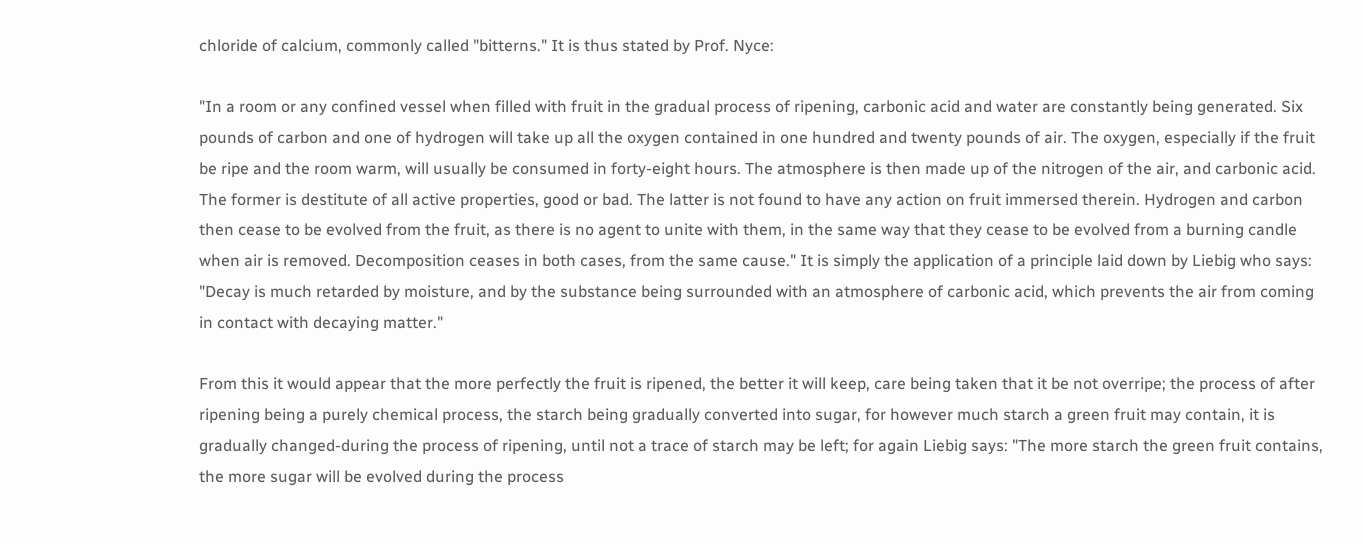chloride of calcium, commonly called "bitterns." It is thus stated by Prof. Nyce:

"In a room or any confined vessel when filled with fruit in the gradual process of ripening, carbonic acid and water are constantly being generated. Six pounds of carbon and one of hydrogen will take up all the oxygen contained in one hundred and twenty pounds of air. The oxygen, especially if the fruit be ripe and the room warm, will usually be consumed in forty-eight hours. The atmosphere is then made up of the nitrogen of the air, and carbonic acid. The former is destitute of all active properties, good or bad. The latter is not found to have any action on fruit immersed therein. Hydrogen and carbon then cease to be evolved from the fruit, as there is no agent to unite with them, in the same way that they cease to be evolved from a burning candle when air is removed. Decomposition ceases in both cases, from the same cause." It is simply the application of a principle laid down by Liebig who says: "Decay is much retarded by moisture, and by the substance being surrounded with an atmosphere of carbonic acid, which prevents the air from coming in contact with decaying matter."

From this it would appear that the more perfectly the fruit is ripened, the better it will keep, care being taken that it be not overripe; the process of after ripening being a purely chemical process, the starch being gradually converted into sugar, for however much starch a green fruit may contain, it is gradually changed-during the process of ripening, until not a trace of starch may be left; for again Liebig says: "The more starch the green fruit contains, the more sugar will be evolved during the process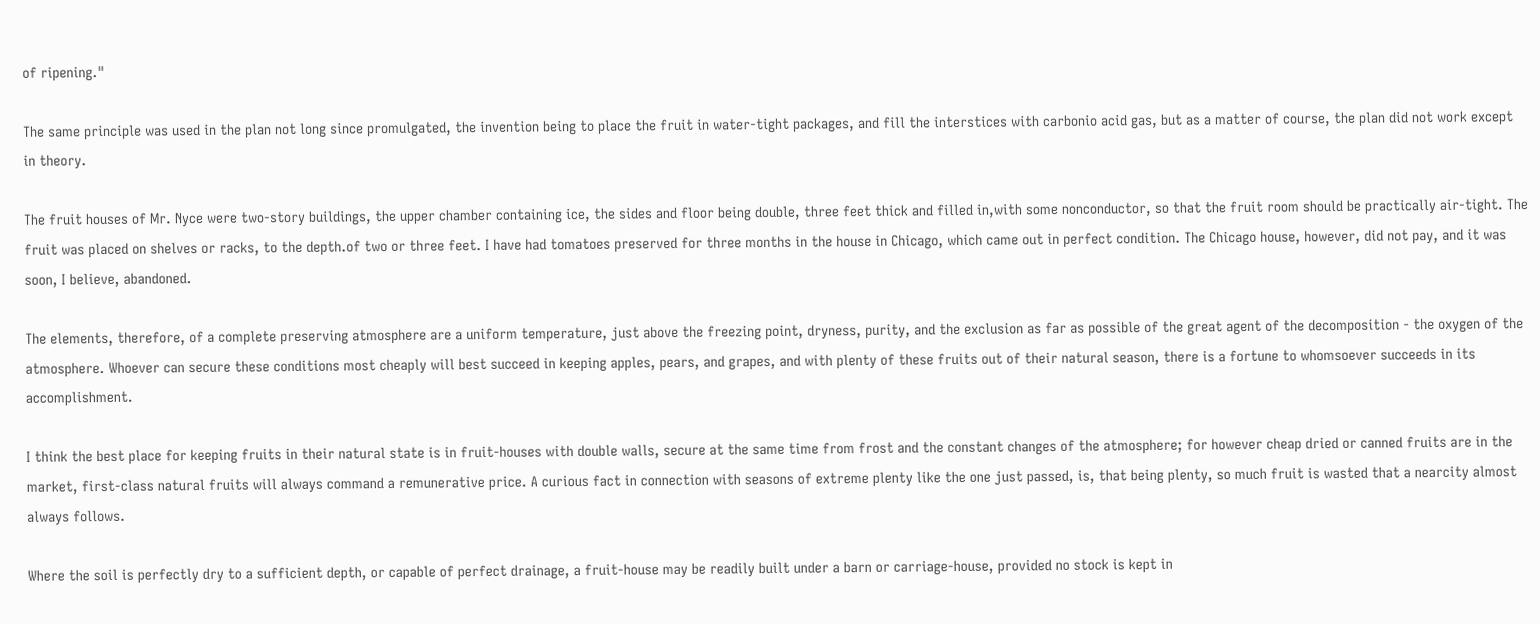of ripening."

The same principle was used in the plan not long since promulgated, the invention being to place the fruit in water-tight packages, and fill the interstices with carbonio acid gas, but as a matter of course, the plan did not work except in theory.

The fruit houses of Mr. Nyce were two-story buildings, the upper chamber containing ice, the sides and floor being double, three feet thick and filled in,with some nonconductor, so that the fruit room should be practically air-tight. The fruit was placed on shelves or racks, to the depth.of two or three feet. I have had tomatoes preserved for three months in the house in Chicago, which came out in perfect condition. The Chicago house, however, did not pay, and it was soon, I believe, abandoned.

The elements, therefore, of a complete preserving atmosphere are a uniform temperature, just above the freezing point, dryness, purity, and the exclusion as far as possible of the great agent of the decomposition - the oxygen of the atmosphere. Whoever can secure these conditions most cheaply will best succeed in keeping apples, pears, and grapes, and with plenty of these fruits out of their natural season, there is a fortune to whomsoever succeeds in its accomplishment.

I think the best place for keeping fruits in their natural state is in fruit-houses with double walls, secure at the same time from frost and the constant changes of the atmosphere; for however cheap dried or canned fruits are in the market, first-class natural fruits will always command a remunerative price. A curious fact in connection with seasons of extreme plenty like the one just passed, is, that being plenty, so much fruit is wasted that a nearcity almost always follows.

Where the soil is perfectly dry to a sufficient depth, or capable of perfect drainage, a fruit-house may be readily built under a barn or carriage-house, provided no stock is kept in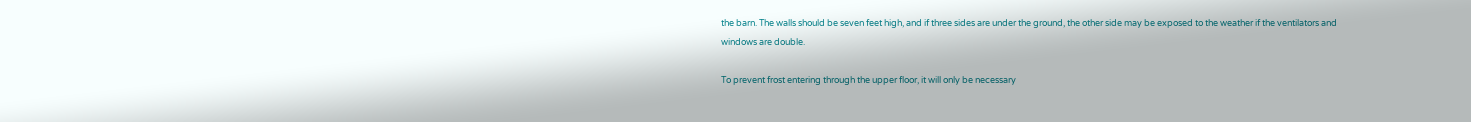the barn. The walls should be seven feet high, and if three sides are under the ground, the other side may be exposed to the weather if the ventilators and windows are double.

To prevent frost entering through the upper floor, it will only be necessary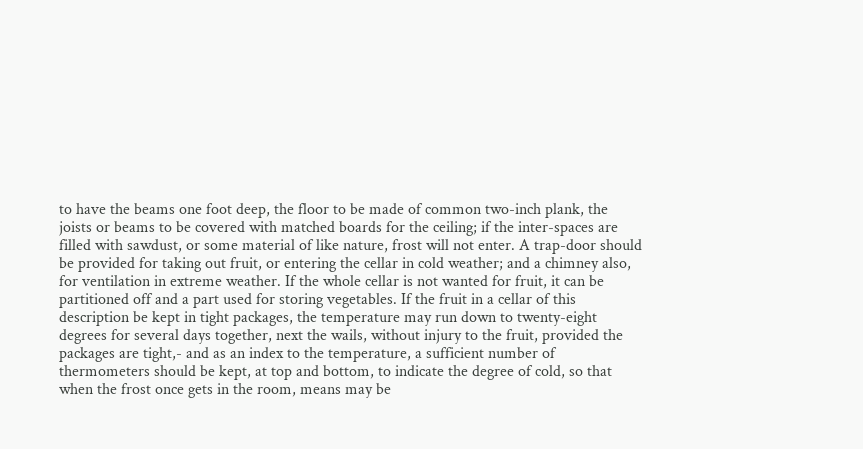to have the beams one foot deep, the floor to be made of common two-inch plank, the joists or beams to be covered with matched boards for the ceiling; if the inter-spaces are filled with sawdust, or some material of like nature, frost will not enter. A trap-door should be provided for taking out fruit, or entering the cellar in cold weather; and a chimney also, for ventilation in extreme weather. If the whole cellar is not wanted for fruit, it can be partitioned off and a part used for storing vegetables. If the fruit in a cellar of this description be kept in tight packages, the temperature may run down to twenty-eight degrees for several days together, next the wails, without injury to the fruit, provided the packages are tight,- and as an index to the temperature, a sufficient number of thermometers should be kept, at top and bottom, to indicate the degree of cold, so that when the frost once gets in the room, means may be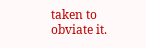taken to obviate it.